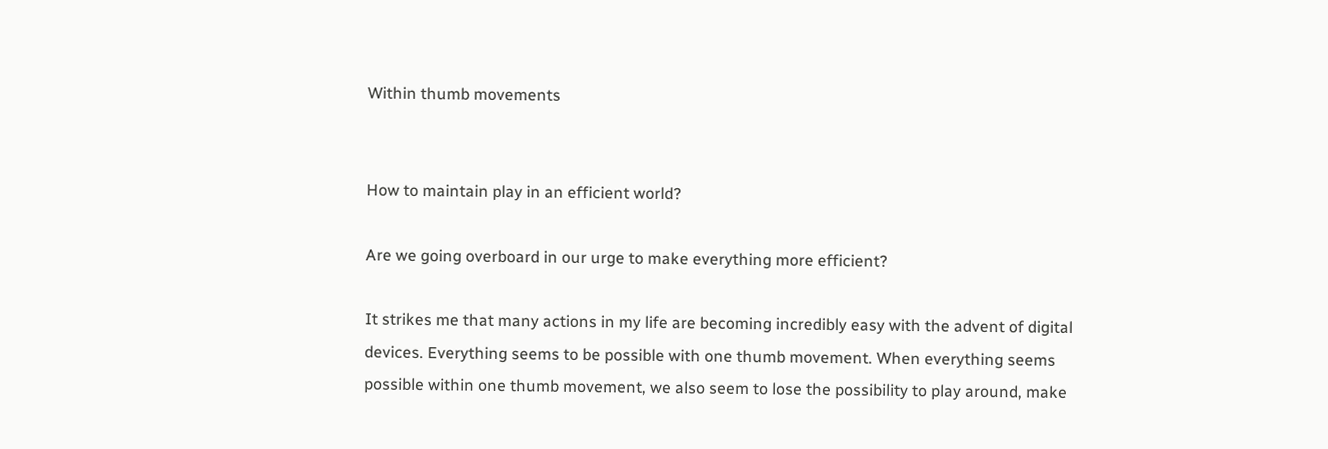Within thumb movements


How to maintain play in an efficient world?

Are we going overboard in our urge to make everything more efficient?

It strikes me that many actions in my life are becoming incredibly easy with the advent of digital devices. Everything seems to be possible with one thumb movement. When everything seems possible within one thumb movement, we also seem to lose the possibility to play around, make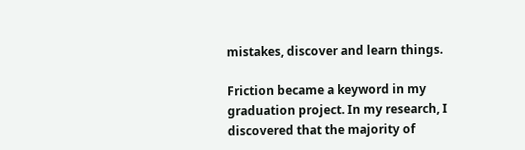mistakes, discover and learn things.

Friction became a keyword in my graduation project. In my research, I discovered that the majority of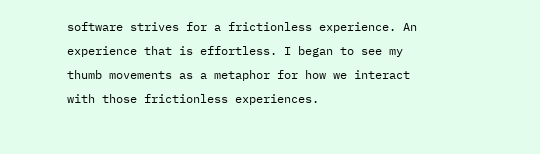software strives for a frictionless experience. An experience that is effortless. I began to see my thumb movements as a metaphor for how we interact with those frictionless experiences.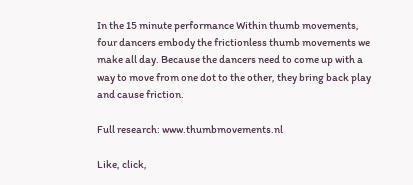In the 15 minute performance Within thumb movements, four dancers embody the frictionless thumb movements we make all day. Because the dancers need to come up with a way to move from one dot to the other, they bring back play and cause friction.

Full research: www.thumbmovements.nl

Like, click,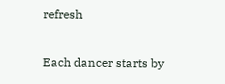refresh

Each dancer starts by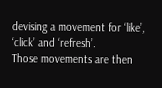devising a movement for ‘like’, ‘click’ and ‘refresh’.
Those movements are then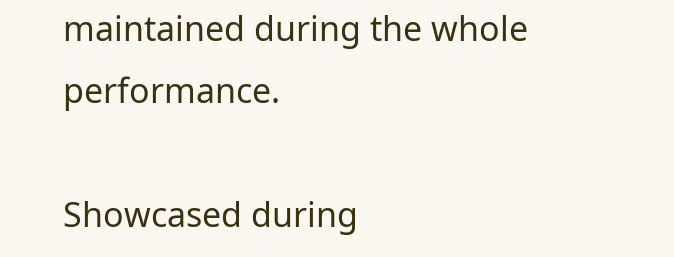maintained during the whole performance.

Showcased during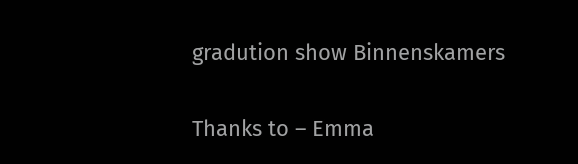gradution show Binnenskamers

Thanks to – Emma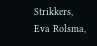Strikkers, Eva Rolsma,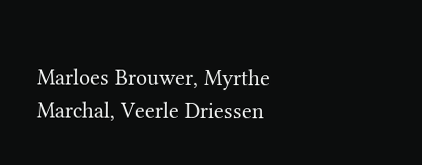Marloes Brouwer, Myrthe Marchal, Veerle Driessen